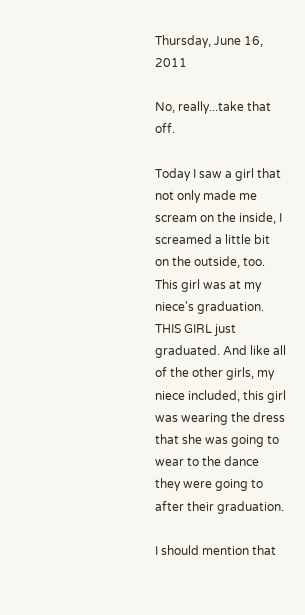Thursday, June 16, 2011

No, really...take that off.

Today I saw a girl that not only made me scream on the inside, I screamed a little bit on the outside, too. This girl was at my niece's graduation. THIS GIRL just graduated. And like all of the other girls, my niece included, this girl was wearing the dress that she was going to wear to the dance they were going to after their graduation.

I should mention that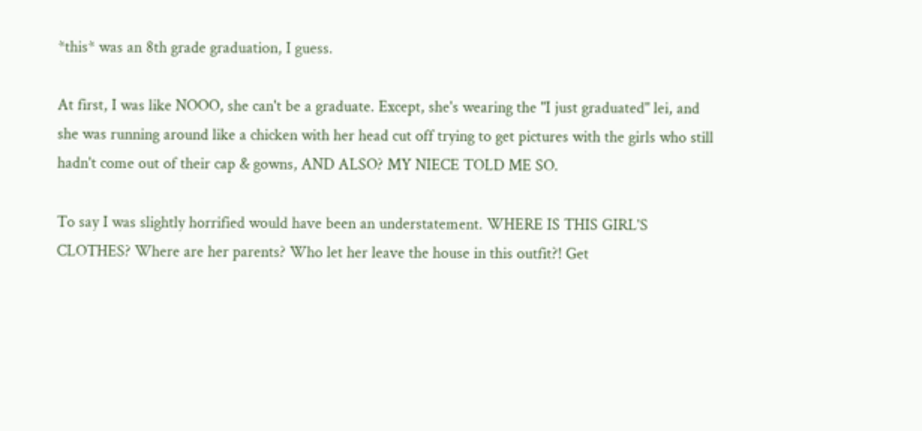*this* was an 8th grade graduation, I guess.

At first, I was like NOOO, she can't be a graduate. Except, she's wearing the "I just graduated" lei, and she was running around like a chicken with her head cut off trying to get pictures with the girls who still hadn't come out of their cap & gowns, AND ALSO? MY NIECE TOLD ME SO.

To say I was slightly horrified would have been an understatement. WHERE IS THIS GIRL'S CLOTHES? Where are her parents? Who let her leave the house in this outfit?! Get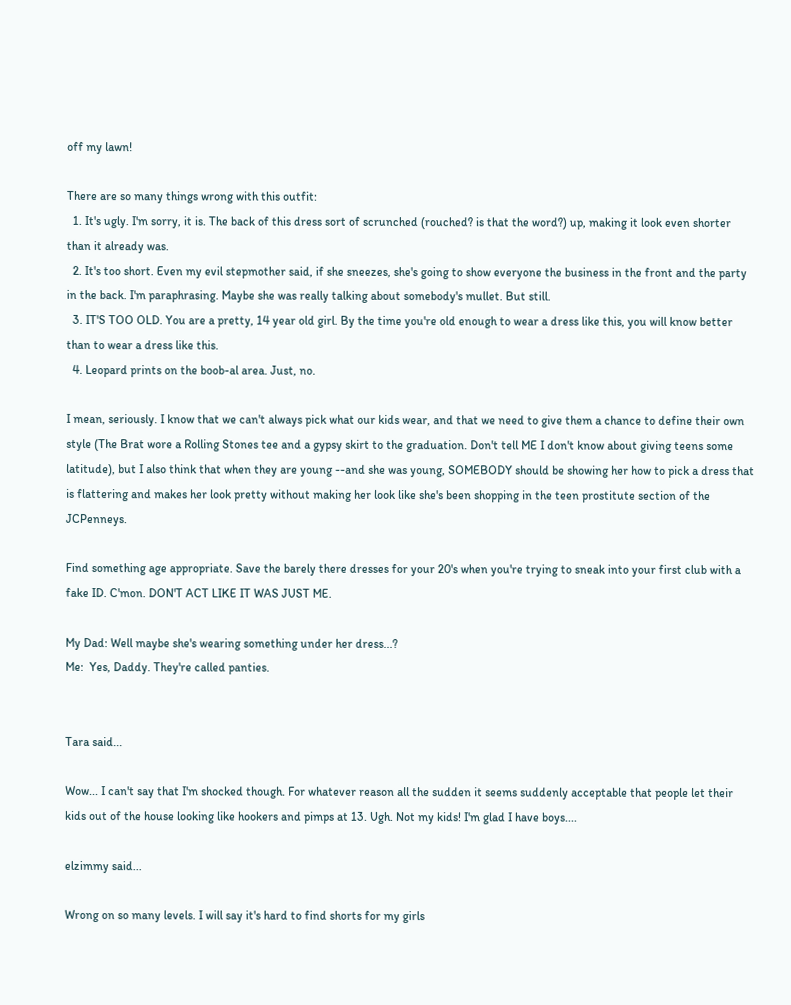off my lawn!

There are so many things wrong with this outfit:
  1. It's ugly. I'm sorry, it is. The back of this dress sort of scrunched (rouched? is that the word?) up, making it look even shorter than it already was.
  2. It's too short. Even my evil stepmother said, if she sneezes, she's going to show everyone the business in the front and the party in the back. I'm paraphrasing. Maybe she was really talking about somebody's mullet. But still.
  3. IT'S TOO OLD. You are a pretty, 14 year old girl. By the time you're old enough to wear a dress like this, you will know better than to wear a dress like this.
  4. Leopard prints on the boob-al area. Just, no.

I mean, seriously. I know that we can't always pick what our kids wear, and that we need to give them a chance to define their own style (The Brat wore a Rolling Stones tee and a gypsy skirt to the graduation. Don't tell ME I don't know about giving teens some latitude), but I also think that when they are young --and she was young, SOMEBODY should be showing her how to pick a dress that is flattering and makes her look pretty without making her look like she's been shopping in the teen prostitute section of the JCPenneys.

Find something age appropriate. Save the barely there dresses for your 20's when you're trying to sneak into your first club with a fake ID. C'mon. DON'T ACT LIKE IT WAS JUST ME.

My Dad: Well maybe she's wearing something under her dress...?
Me:  Yes, Daddy. They're called panties.


Tara said...

Wow... I can't say that I'm shocked though. For whatever reason all the sudden it seems suddenly acceptable that people let their kids out of the house looking like hookers and pimps at 13. Ugh. Not my kids! I'm glad I have boys....

elzimmy said...

Wrong on so many levels. I will say it's hard to find shorts for my girls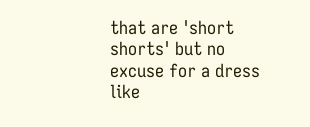that are 'short shorts' but no excuse for a dress like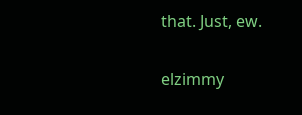that. Just, ew.

elzimmy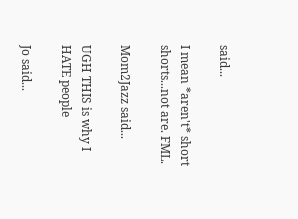said...

I mean *aren't* short shorts...not are. FML.

Mom2Jazz said...

UGH THIS is why I HATE people

Jo said...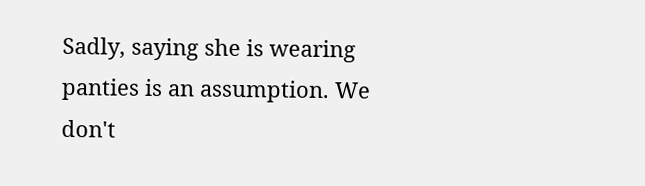Sadly, saying she is wearing panties is an assumption. We don't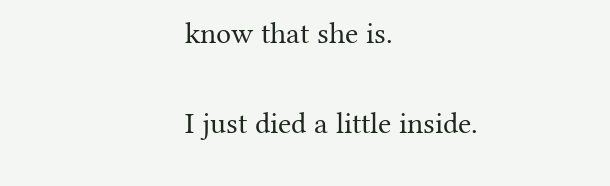know that she is.

I just died a little inside.